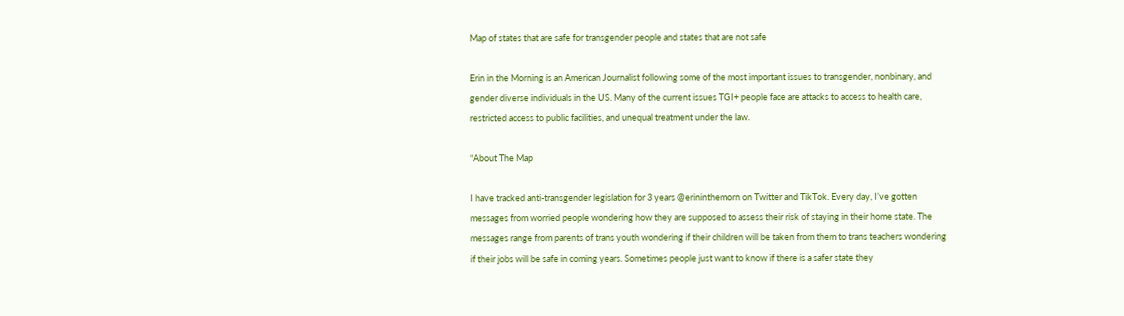Map of states that are safe for transgender people and states that are not safe

Erin in the Morning is an American Journalist following some of the most important issues to transgender, nonbinary, and gender diverse individuals in the US. Many of the current issues TGI+ people face are attacks to access to health care, restricted access to public facilities, and unequal treatment under the law.

“About The Map

I have tracked anti-transgender legislation for 3 years @erininthemorn on Twitter and TikTok. Every day, I’ve gotten messages from worried people wondering how they are supposed to assess their risk of staying in their home state. The messages range from parents of trans youth wondering if their children will be taken from them to trans teachers wondering if their jobs will be safe in coming years. Sometimes people just want to know if there is a safer state they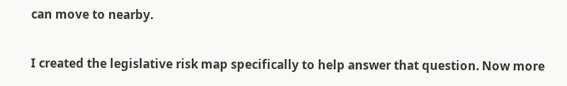can move to nearby.

I created the legislative risk map specifically to help answer that question. Now more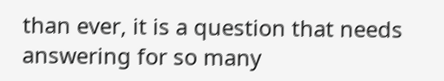than ever, it is a question that needs answering for so many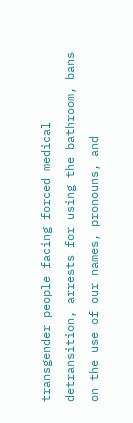transgender people facing forced medical detransition, arrests for using the bathroom, bans on the use of our names, pronouns, and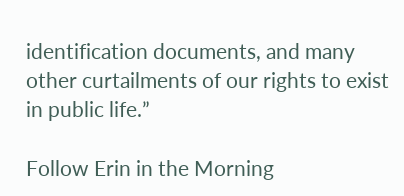identification documents, and many other curtailments of our rights to exist in public life.”

Follow Erin in the Morning